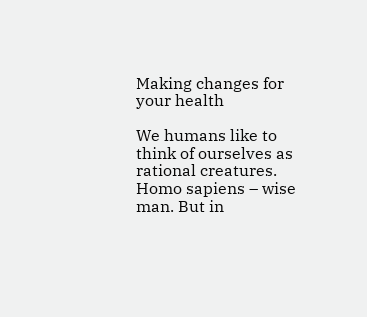Making changes for your health

We humans like to think of ourselves as rational creatures. Homo sapiens – wise man. But in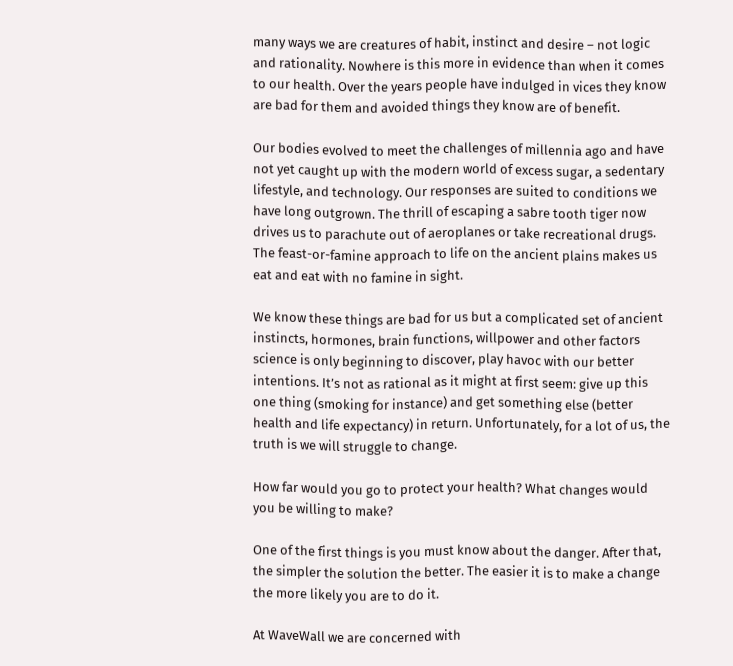many ways we are creatures of habit, instinct and desire – not logic and rationality. Nowhere is this more in evidence than when it comes to our health. Over the years people have indulged in vices they know are bad for them and avoided things they know are of benefit.

Our bodies evolved to meet the challenges of millennia ago and have not yet caught up with the modern world of excess sugar, a sedentary lifestyle, and technology. Our responses are suited to conditions we have long outgrown. The thrill of escaping a sabre tooth tiger now drives us to parachute out of aeroplanes or take recreational drugs. The feast-or-famine approach to life on the ancient plains makes us eat and eat with no famine in sight.

We know these things are bad for us but a complicated set of ancient instincts, hormones, brain functions, willpower and other factors science is only beginning to discover, play havoc with our better intentions. It’s not as rational as it might at first seem: give up this one thing (smoking for instance) and get something else (better health and life expectancy) in return. Unfortunately, for a lot of us, the truth is we will struggle to change.

How far would you go to protect your health? What changes would you be willing to make?

One of the first things is you must know about the danger. After that, the simpler the solution the better. The easier it is to make a change the more likely you are to do it.

At WaveWall we are concerned with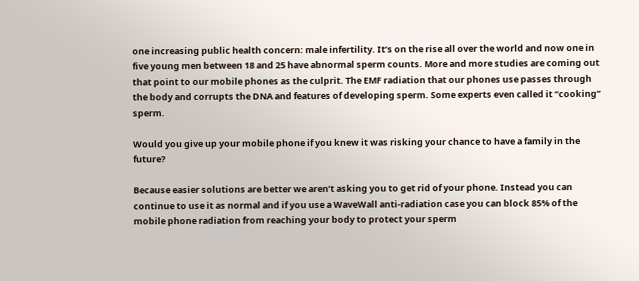one increasing public health concern: male infertility. It’s on the rise all over the world and now one in five young men between 18 and 25 have abnormal sperm counts. More and more studies are coming out that point to our mobile phones as the culprit. The EMF radiation that our phones use passes through the body and corrupts the DNA and features of developing sperm. Some experts even called it “cooking” sperm.

Would you give up your mobile phone if you knew it was risking your chance to have a family in the future?

Because easier solutions are better we aren’t asking you to get rid of your phone. Instead you can continue to use it as normal and if you use a WaveWall anti-radiation case you can block 85% of the mobile phone radiation from reaching your body to protect your sperm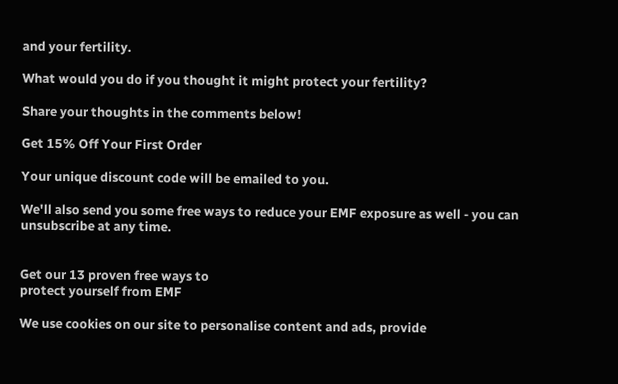and your fertility.

What would you do if you thought it might protect your fertility?

Share your thoughts in the comments below!

Get 15% Off Your First Order

Your unique discount code will be emailed to you.

We'll also send you some free ways to reduce your EMF exposure as well - you can unsubscribe at any time.


Get our 13 proven free ways to
protect yourself from EMF

We use cookies on our site to personalise content and ads, provide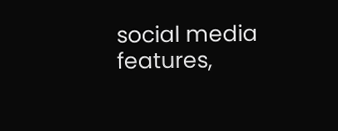social media features,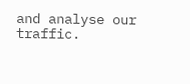and analyse our traffic.